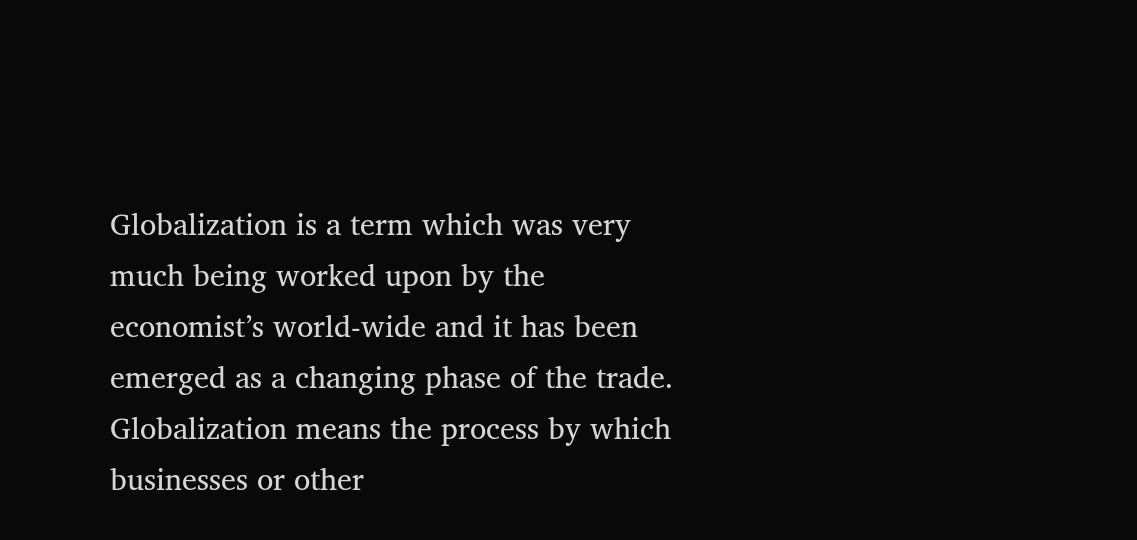Globalization is a term which was very much being worked upon by the economist’s world-wide and it has been emerged as a changing phase of the trade. Globalization means the process by which businesses or other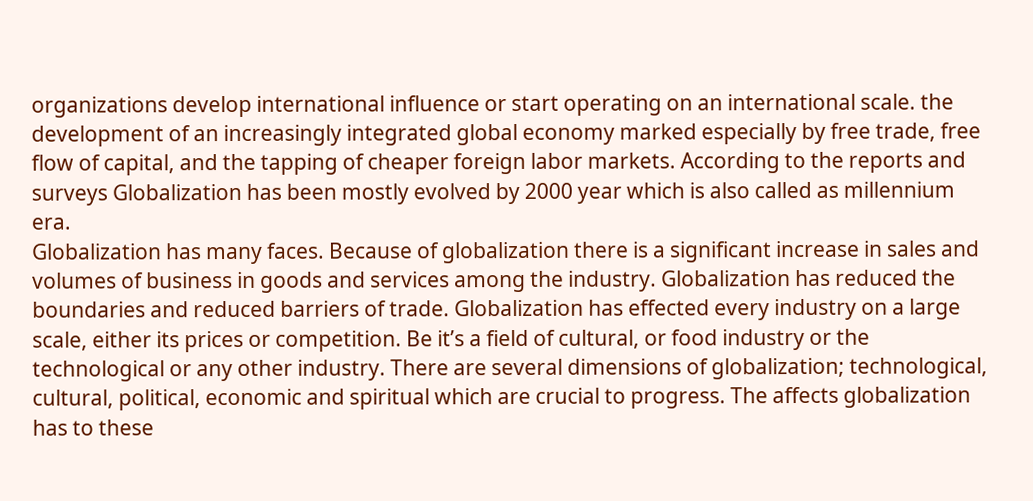organizations develop international influence or start operating on an international scale. the development of an increasingly integrated global economy marked especially by free trade, free flow of capital, and the tapping of cheaper foreign labor markets. According to the reports and surveys Globalization has been mostly evolved by 2000 year which is also called as millennium era.
Globalization has many faces. Because of globalization there is a significant increase in sales and volumes of business in goods and services among the industry. Globalization has reduced the boundaries and reduced barriers of trade. Globalization has effected every industry on a large scale, either its prices or competition. Be it’s a field of cultural, or food industry or the technological or any other industry. There are several dimensions of globalization; technological, cultural, political, economic and spiritual which are crucial to progress. The affects globalization has to these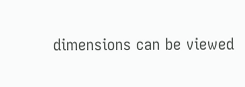dimensions can be viewed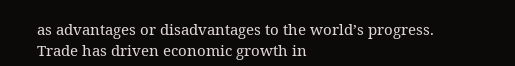as advantages or disadvantages to the world’s progress. Trade has driven economic growth in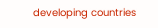developing countries